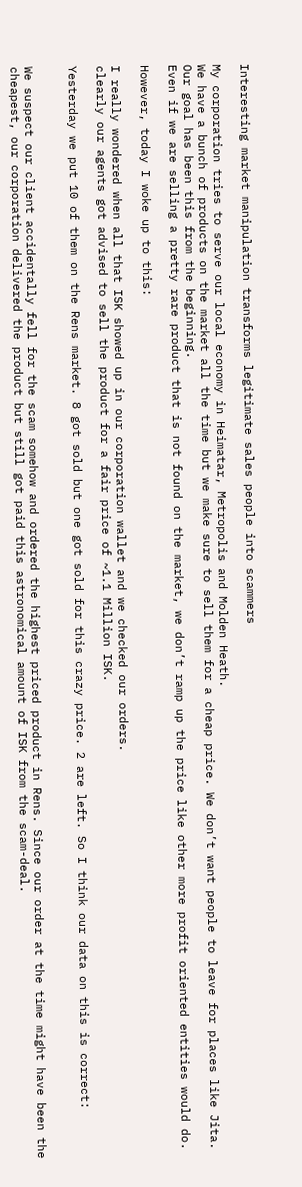Interesting market manipulation transforms legitimate sales people into scammers

My corporation tries to serve our local economy in Heimatar, Metropolis and Molden Heath.
We have a bunch of products on the market all the time but we make sure to sell them for a cheap price. We don’t want people to leave for places like Jita. Our goal has been this from the beginning.
Even if we are selling a pretty rare product that is not found on the market, we don’t ramp up the price like other more profit oriented entities would do.

However, today I woke up to this:

I really wondered when all that ISK showed up in our corporation wallet and we checked our orders.
clearly our agents got advised to sell the product for a fair price of ~1.1 Million ISK.

Yesterday we put 10 of them on the Rens market. 8 got sold but one got sold for this crazy price. 2 are left. So I think our data on this is correct:


We suspect our client accidentally fell for the scam somehow and ordered the highest priced product in Rens. Since our order at the time might have been the cheapest, our corporation delivered the product but still got paid this astronomical amount of ISK from the scam-deal.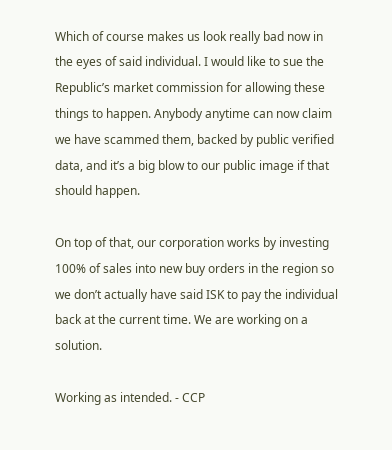Which of course makes us look really bad now in the eyes of said individual. I would like to sue the Republic’s market commission for allowing these things to happen. Anybody anytime can now claim we have scammed them, backed by public verified data, and it’s a big blow to our public image if that should happen.

On top of that, our corporation works by investing 100% of sales into new buy orders in the region so we don’t actually have said ISK to pay the individual back at the current time. We are working on a solution.

Working as intended. - CCP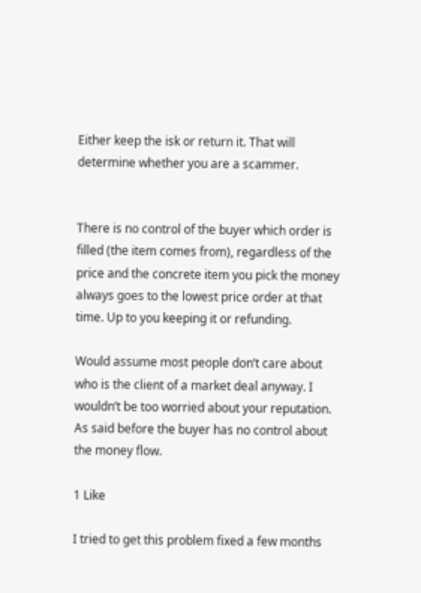Either keep the isk or return it. That will determine whether you are a scammer.


There is no control of the buyer which order is filled (the item comes from), regardless of the price and the concrete item you pick the money always goes to the lowest price order at that time. Up to you keeping it or refunding.

Would assume most people don’t care about who is the client of a market deal anyway. I wouldn’t be too worried about your reputation. As said before the buyer has no control about the money flow.

1 Like

I tried to get this problem fixed a few months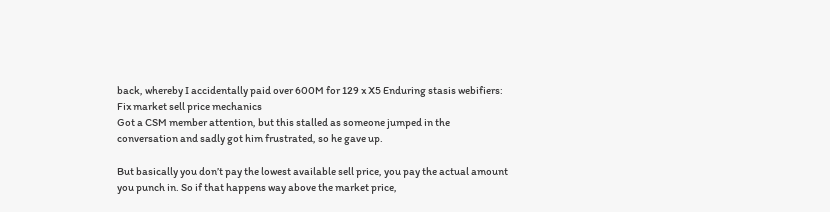back, whereby I accidentally paid over 600M for 129 x X5 Enduring stasis webifiers: Fix market sell price mechanics
Got a CSM member attention, but this stalled as someone jumped in the conversation and sadly got him frustrated, so he gave up.

But basically you don’t pay the lowest available sell price, you pay the actual amount you punch in. So if that happens way above the market price,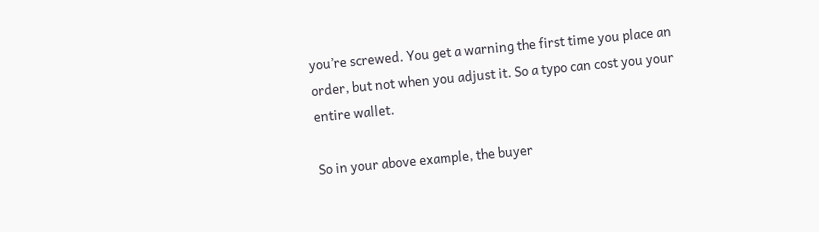you’re screwed. You get a warning the first time you place an order, but not when you adjust it. So a typo can cost you your entire wallet.

So in your above example, the buyer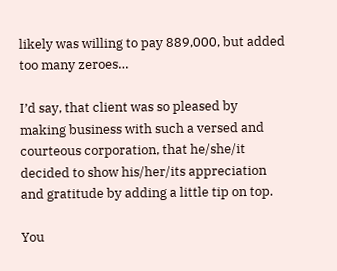likely was willing to pay 889,000, but added too many zeroes…

I’d say, that client was so pleased by making business with such a versed and courteous corporation, that he/she/it decided to show his/her/its appreciation and gratitude by adding a little tip on top.

You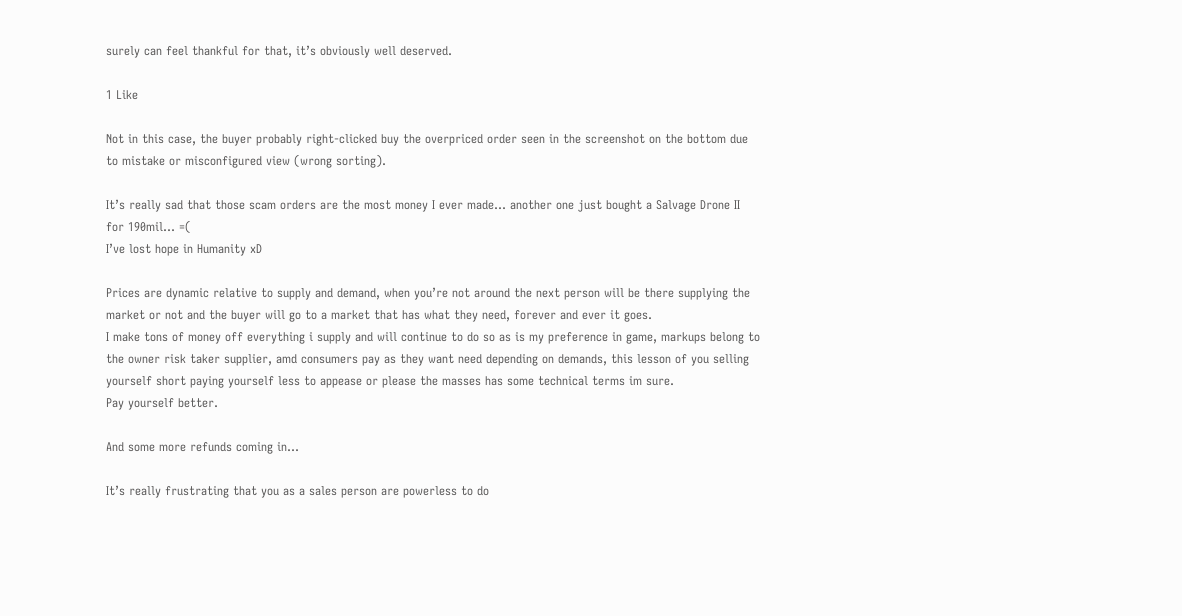surely can feel thankful for that, it’s obviously well deserved.

1 Like

Not in this case, the buyer probably right-clicked buy the overpriced order seen in the screenshot on the bottom due to mistake or misconfigured view (wrong sorting).

It’s really sad that those scam orders are the most money I ever made… another one just bought a Salvage Drone II for 190mil… =(
I’ve lost hope in Humanity xD

Prices are dynamic relative to supply and demand, when you’re not around the next person will be there supplying the market or not and the buyer will go to a market that has what they need, forever and ever it goes.
I make tons of money off everything i supply and will continue to do so as is my preference in game, markups belong to the owner risk taker supplier, amd consumers pay as they want need depending on demands, this lesson of you selling yourself short paying yourself less to appease or please the masses has some technical terms im sure.
Pay yourself better.

And some more refunds coming in…

It’s really frustrating that you as a sales person are powerless to do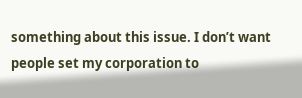something about this issue. I don’t want people set my corporation to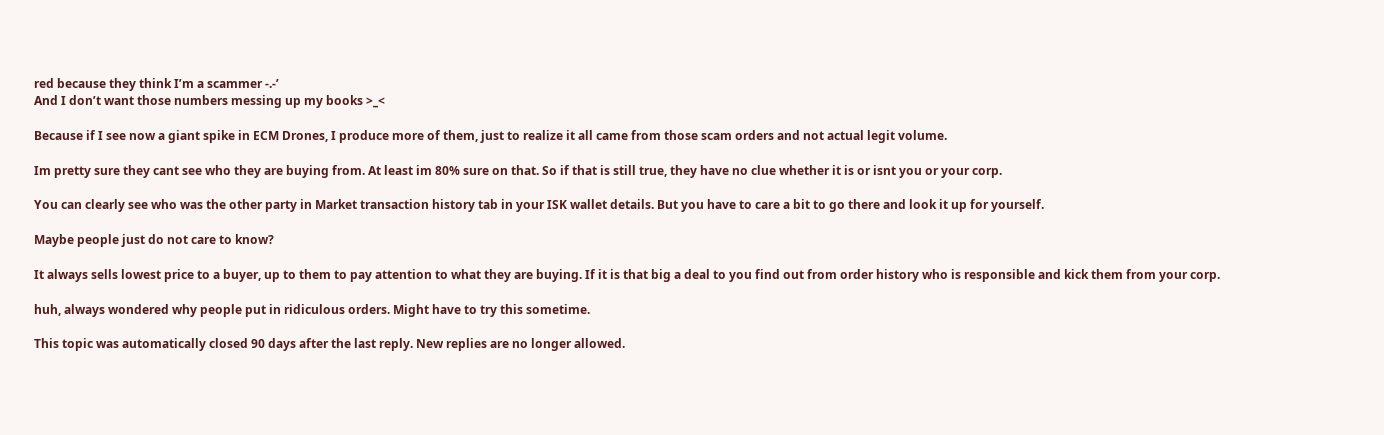red because they think I’m a scammer -.-’
And I don’t want those numbers messing up my books >_<

Because if I see now a giant spike in ECM Drones, I produce more of them, just to realize it all came from those scam orders and not actual legit volume.

Im pretty sure they cant see who they are buying from. At least im 80% sure on that. So if that is still true, they have no clue whether it is or isnt you or your corp.

You can clearly see who was the other party in Market transaction history tab in your ISK wallet details. But you have to care a bit to go there and look it up for yourself.

Maybe people just do not care to know?

It always sells lowest price to a buyer, up to them to pay attention to what they are buying. If it is that big a deal to you find out from order history who is responsible and kick them from your corp.

huh, always wondered why people put in ridiculous orders. Might have to try this sometime.

This topic was automatically closed 90 days after the last reply. New replies are no longer allowed.